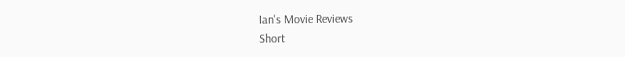Ian's Movie Reviews
Short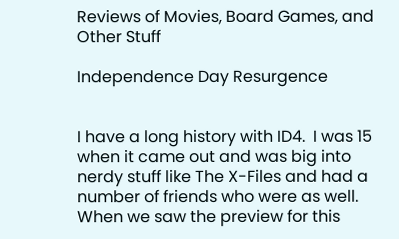Reviews of Movies, Board Games, and Other Stuff

Independence Day Resurgence


I have a long history with ID4.  I was 15 when it came out and was big into nerdy stuff like The X-Files and had a number of friends who were as well.  When we saw the preview for this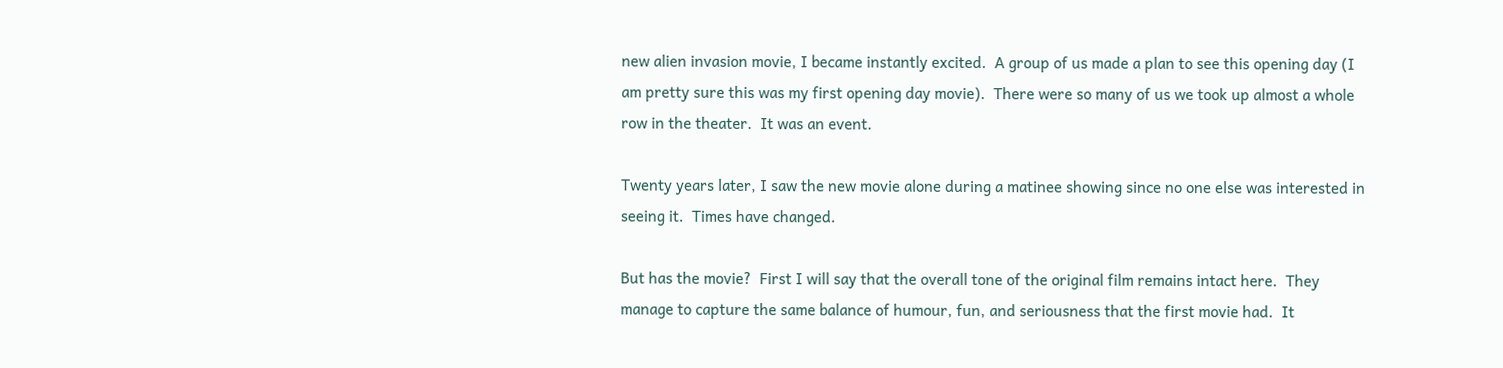new alien invasion movie, I became instantly excited.  A group of us made a plan to see this opening day (I am pretty sure this was my first opening day movie).  There were so many of us we took up almost a whole row in the theater.  It was an event.

Twenty years later, I saw the new movie alone during a matinee showing since no one else was interested in seeing it.  Times have changed.

But has the movie?  First I will say that the overall tone of the original film remains intact here.  They manage to capture the same balance of humour, fun, and seriousness that the first movie had.  It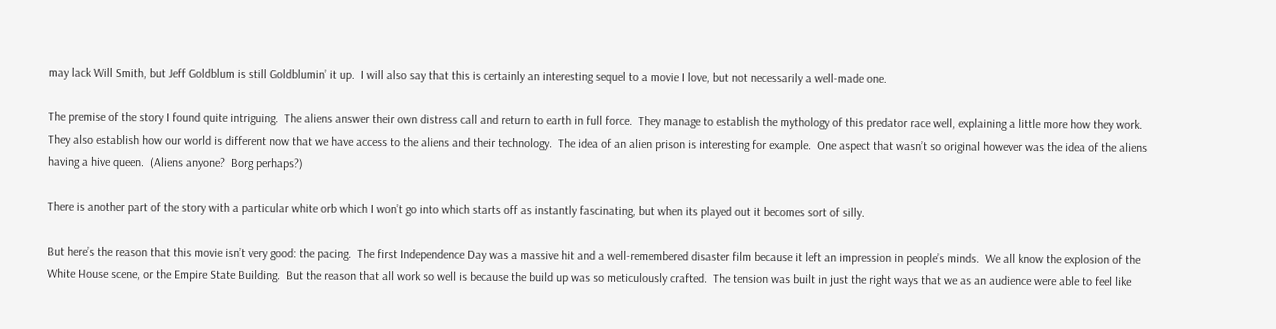may lack Will Smith, but Jeff Goldblum is still Goldblumin’ it up.  I will also say that this is certainly an interesting sequel to a movie I love, but not necessarily a well-made one.

The premise of the story I found quite intriguing.  The aliens answer their own distress call and return to earth in full force.  They manage to establish the mythology of this predator race well, explaining a little more how they work.  They also establish how our world is different now that we have access to the aliens and their technology.  The idea of an alien prison is interesting for example.  One aspect that wasn’t so original however was the idea of the aliens having a hive queen.  (Aliens anyone?  Borg perhaps?)

There is another part of the story with a particular white orb which I won’t go into which starts off as instantly fascinating, but when its played out it becomes sort of silly.

But here’s the reason that this movie isn’t very good: the pacing.  The first Independence Day was a massive hit and a well-remembered disaster film because it left an impression in people’s minds.  We all know the explosion of the White House scene, or the Empire State Building.  But the reason that all work so well is because the build up was so meticulously crafted.  The tension was built in just the right ways that we as an audience were able to feel like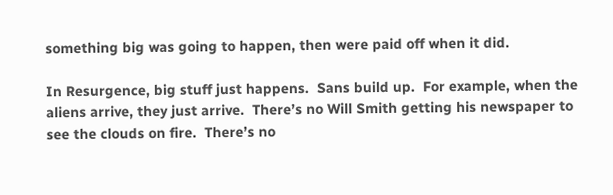something big was going to happen, then were paid off when it did.

In Resurgence, big stuff just happens.  Sans build up.  For example, when the aliens arrive, they just arrive.  There’s no Will Smith getting his newspaper to see the clouds on fire.  There’s no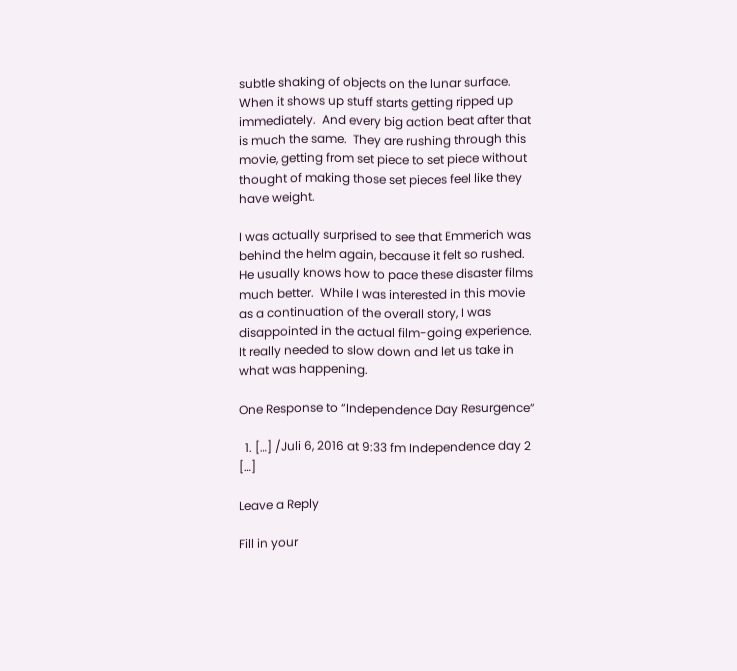subtle shaking of objects on the lunar surface.  When it shows up stuff starts getting ripped up immediately.  And every big action beat after that is much the same.  They are rushing through this movie, getting from set piece to set piece without thought of making those set pieces feel like they have weight.

I was actually surprised to see that Emmerich was behind the helm again, because it felt so rushed.  He usually knows how to pace these disaster films much better.  While I was interested in this movie as a continuation of the overall story, I was disappointed in the actual film-going experience.  It really needed to slow down and let us take in what was happening.

One Response to “Independence Day Resurgence”

  1. […] /Juli 6, 2016 at 9:33 fm Independence day 2 […]

Leave a Reply

Fill in your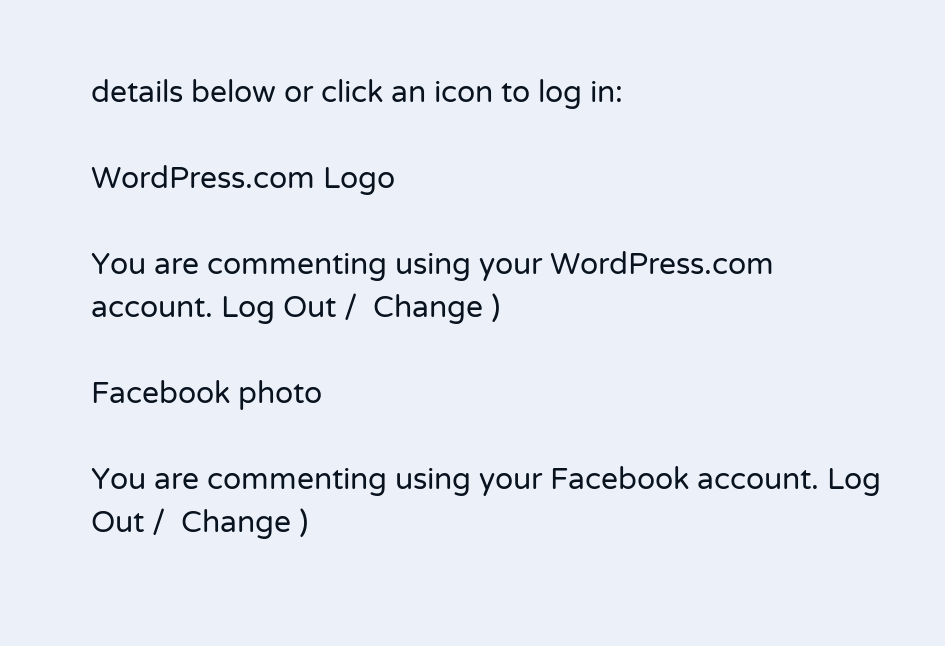details below or click an icon to log in:

WordPress.com Logo

You are commenting using your WordPress.com account. Log Out /  Change )

Facebook photo

You are commenting using your Facebook account. Log Out /  Change )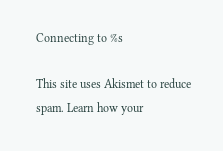Connecting to %s

This site uses Akismet to reduce spam. Learn how your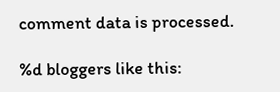comment data is processed.

%d bloggers like this: